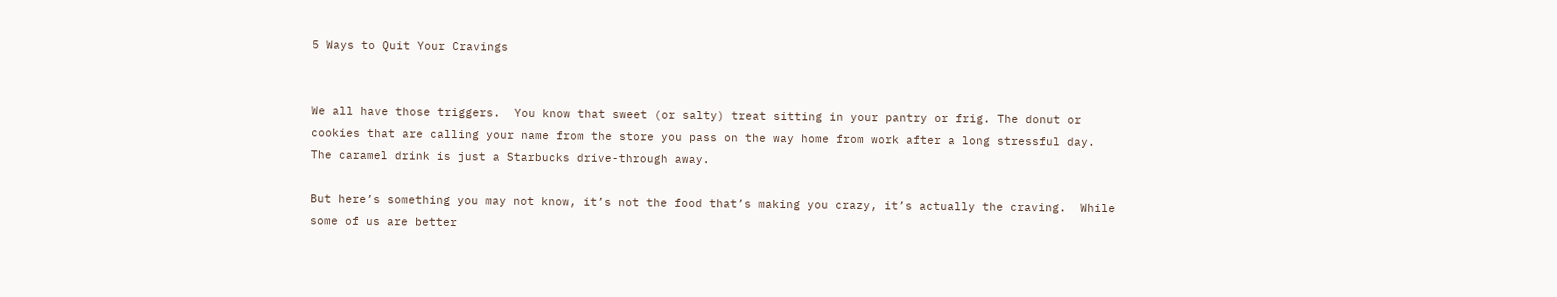5 Ways to Quit Your Cravings


We all have those triggers.  You know that sweet (or salty) treat sitting in your pantry or frig. The donut or cookies that are calling your name from the store you pass on the way home from work after a long stressful day.  The caramel drink is just a Starbucks drive-through away.

But here’s something you may not know, it’s not the food that’s making you crazy, it’s actually the craving.  While some of us are better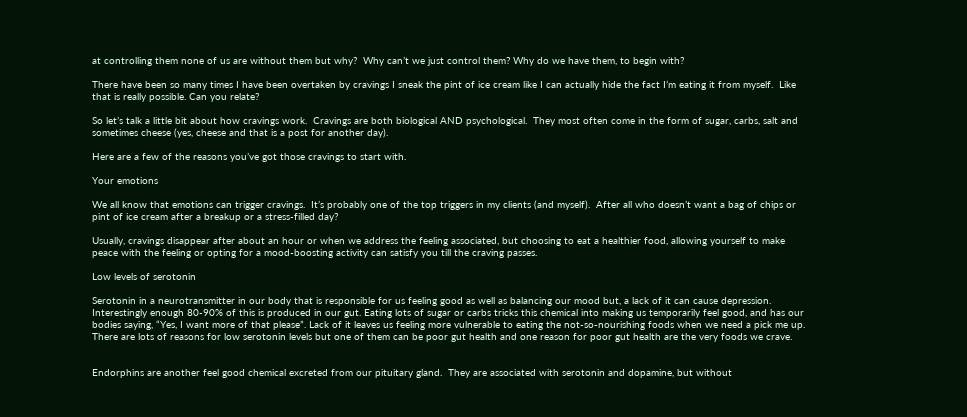at controlling them none of us are without them but why?  Why can’t we just control them? Why do we have them, to begin with?

There have been so many times I have been overtaken by cravings I sneak the pint of ice cream like I can actually hide the fact I’m eating it from myself.  Like that is really possible. Can you relate?

So let’s talk a little bit about how cravings work.  Cravings are both biological AND psychological.  They most often come in the form of sugar, carbs, salt and sometimes cheese (yes, cheese and that is a post for another day).

Here are a few of the reasons you’ve got those cravings to start with.

Your emotions

We all know that emotions can trigger cravings.  It’s probably one of the top triggers in my clients (and myself).  After all who doesn’t want a bag of chips or pint of ice cream after a breakup or a stress-filled day?

Usually, cravings disappear after about an hour or when we address the feeling associated, but choosing to eat a healthier food, allowing yourself to make peace with the feeling or opting for a mood-boosting activity can satisfy you till the craving passes.

Low levels of serotonin

Serotonin in a neurotransmitter in our body that is responsible for us feeling good as well as balancing our mood but, a lack of it can cause depression.  Interestingly enough 80-90% of this is produced in our gut. Eating lots of sugar or carbs tricks this chemical into making us temporarily feel good, and has our bodies saying, “Yes, I want more of that please”. Lack of it leaves us feeling more vulnerable to eating the not-so-nourishing foods when we need a pick me up.  There are lots of reasons for low serotonin levels but one of them can be poor gut health and one reason for poor gut health are the very foods we crave.


Endorphins are another feel good chemical excreted from our pituitary gland.  They are associated with serotonin and dopamine, but without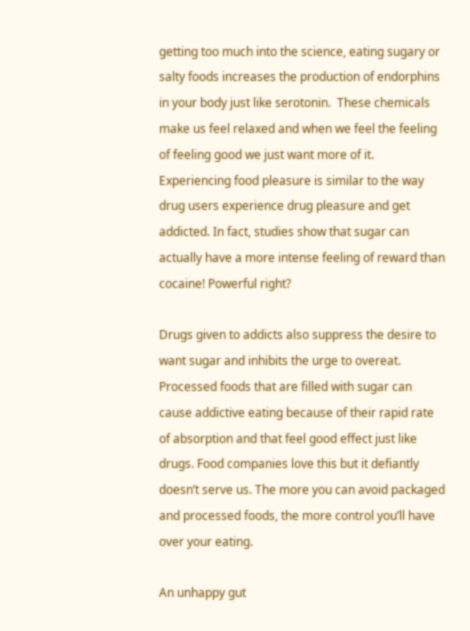getting too much into the science, eating sugary or salty foods increases the production of endorphins in your body just like serotonin.  These chemicals make us feel relaxed and when we feel the feeling of feeling good we just want more of it.  Experiencing food pleasure is similar to the way drug users experience drug pleasure and get addicted. In fact, studies show that sugar can actually have a more intense feeling of reward than cocaine! Powerful right?

Drugs given to addicts also suppress the desire to want sugar and inhibits the urge to overeat.  Processed foods that are filled with sugar can cause addictive eating because of their rapid rate of absorption and that feel good effect just like drugs. Food companies love this but it defiantly doesn’t serve us. The more you can avoid packaged and processed foods, the more control you’ll have over your eating.

An unhappy gut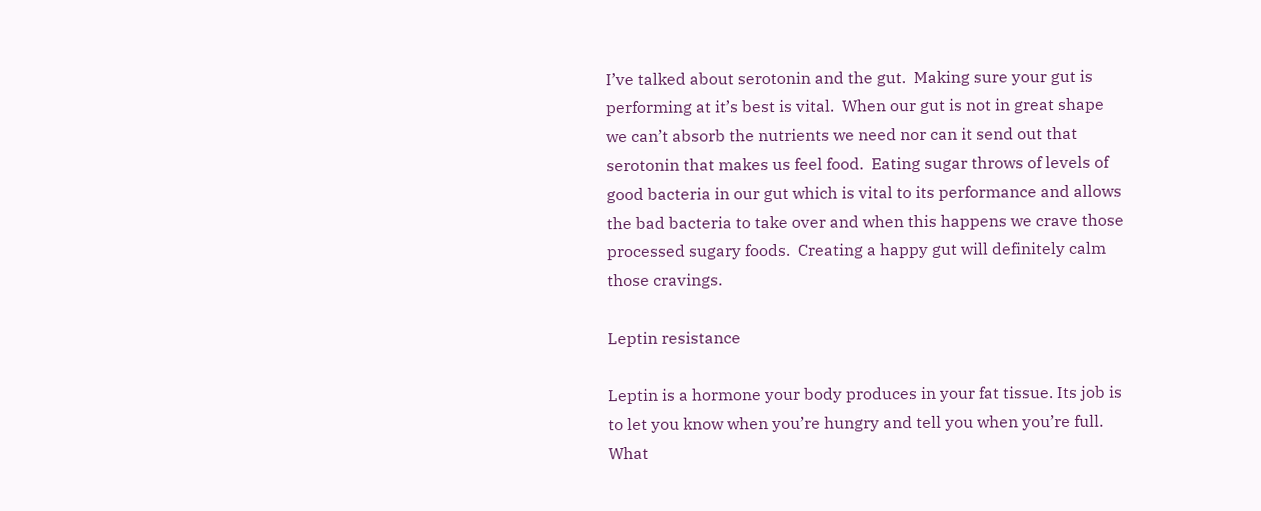I’ve talked about serotonin and the gut.  Making sure your gut is performing at it’s best is vital.  When our gut is not in great shape we can’t absorb the nutrients we need nor can it send out that serotonin that makes us feel food.  Eating sugar throws of levels of good bacteria in our gut which is vital to its performance and allows the bad bacteria to take over and when this happens we crave those processed sugary foods.  Creating a happy gut will definitely calm those cravings.

Leptin resistance

Leptin is a hormone your body produces in your fat tissue. Its job is to let you know when you’re hungry and tell you when you’re full.  What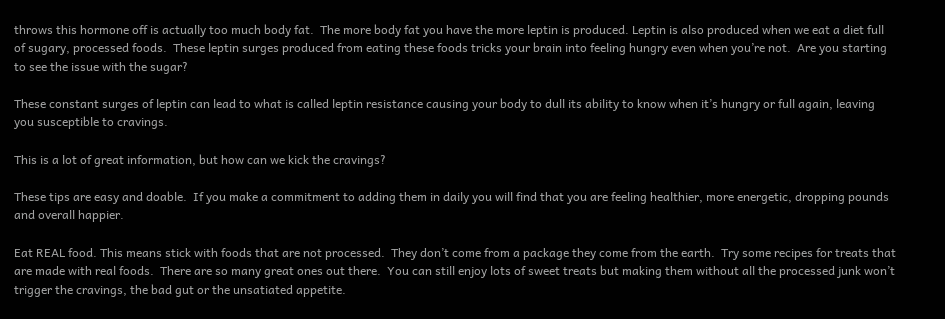throws this hormone off is actually too much body fat.  The more body fat you have the more leptin is produced. Leptin is also produced when we eat a diet full of sugary, processed foods.  These leptin surges produced from eating these foods tricks your brain into feeling hungry even when you’re not.  Are you starting to see the issue with the sugar?

These constant surges of leptin can lead to what is called leptin resistance causing your body to dull its ability to know when it’s hungry or full again, leaving you susceptible to cravings.

This is a lot of great information, but how can we kick the cravings?

These tips are easy and doable.  If you make a commitment to adding them in daily you will find that you are feeling healthier, more energetic, dropping pounds and overall happier.

Eat REAL food. This means stick with foods that are not processed.  They don’t come from a package they come from the earth.  Try some recipes for treats that are made with real foods.  There are so many great ones out there.  You can still enjoy lots of sweet treats but making them without all the processed junk won’t trigger the cravings, the bad gut or the unsatiated appetite.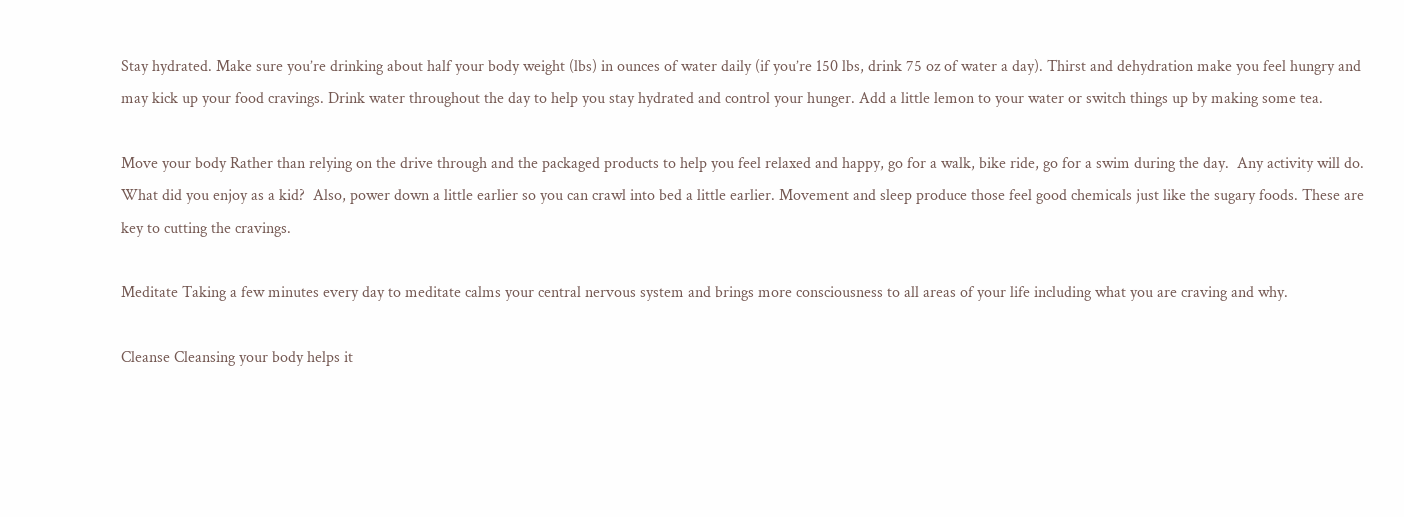Stay hydrated. Make sure you’re drinking about half your body weight (lbs) in ounces of water daily (if you’re 150 lbs, drink 75 oz of water a day). Thirst and dehydration make you feel hungry and may kick up your food cravings. Drink water throughout the day to help you stay hydrated and control your hunger. Add a little lemon to your water or switch things up by making some tea.

Move your body Rather than relying on the drive through and the packaged products to help you feel relaxed and happy, go for a walk, bike ride, go for a swim during the day.  Any activity will do.  What did you enjoy as a kid?  Also, power down a little earlier so you can crawl into bed a little earlier. Movement and sleep produce those feel good chemicals just like the sugary foods. These are key to cutting the cravings.

Meditate Taking a few minutes every day to meditate calms your central nervous system and brings more consciousness to all areas of your life including what you are craving and why.

Cleanse Cleansing your body helps it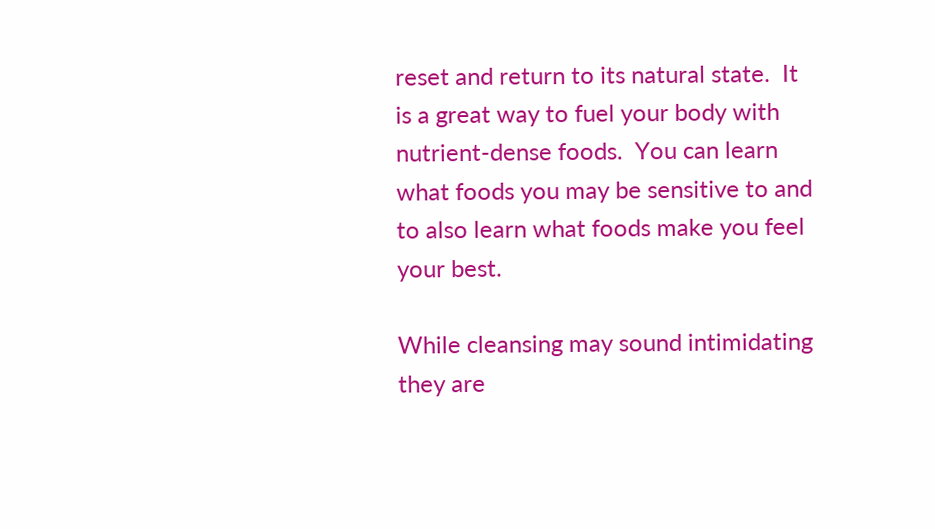reset and return to its natural state.  It is a great way to fuel your body with nutrient-dense foods.  You can learn what foods you may be sensitive to and to also learn what foods make you feel your best.

While cleansing may sound intimidating they are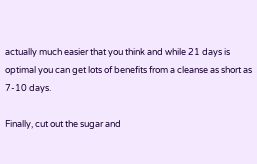actually much easier that you think and while 21 days is optimal you can get lots of benefits from a cleanse as short as 7-10 days.

Finally, cut out the sugar and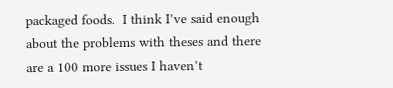packaged foods.  I think I’ve said enough about the problems with theses and there are a 100 more issues I haven’t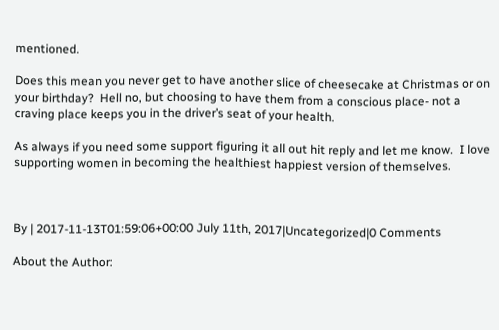mentioned.

Does this mean you never get to have another slice of cheesecake at Christmas or on your birthday?  Hell no, but choosing to have them from a conscious place- not a craving place keeps you in the driver’s seat of your health.

As always if you need some support figuring it all out hit reply and let me know.  I love supporting women in becoming the healthiest happiest version of themselves.



By | 2017-11-13T01:59:06+00:00 July 11th, 2017|Uncategorized|0 Comments

About the Author: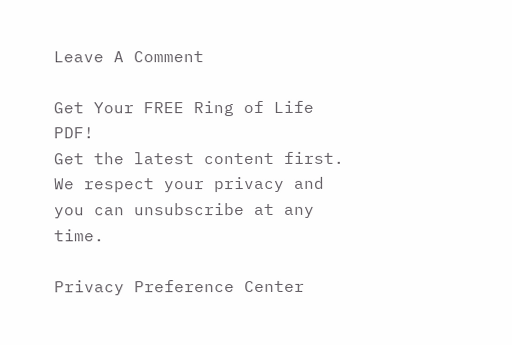Leave A Comment

Get Your FREE Ring of Life PDF!
Get the latest content first.
We respect your privacy and you can unsubscribe at any time.

Privacy Preference Center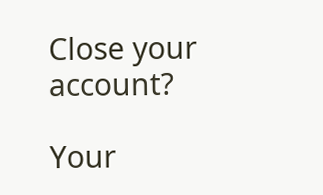Close your account?

Your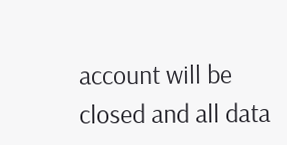account will be closed and all data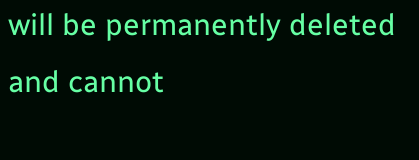will be permanently deleted and cannot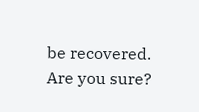be recovered. Are you sure?